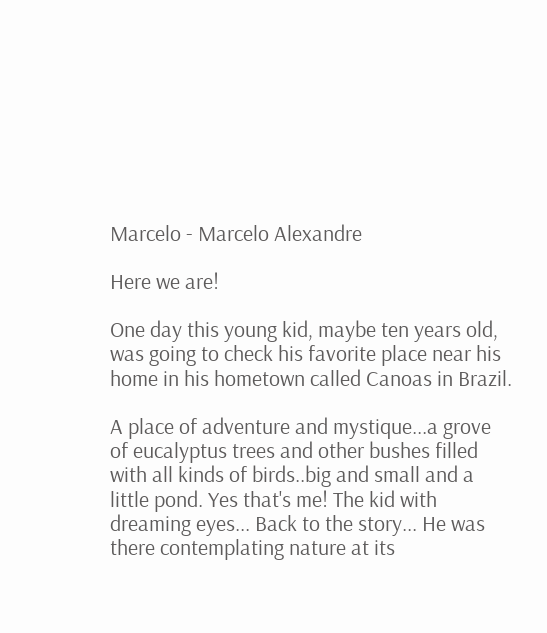Marcelo - Marcelo Alexandre

Here we are!

One day this young kid, maybe ten years old, was going to check his favorite place near his home in his hometown called Canoas in Brazil.

A place of adventure and mystique...a grove of eucalyptus trees and other bushes filled with all kinds of birds..big and small and a little pond. Yes that's me! The kid with dreaming eyes... Back to the story... He was there contemplating nature at its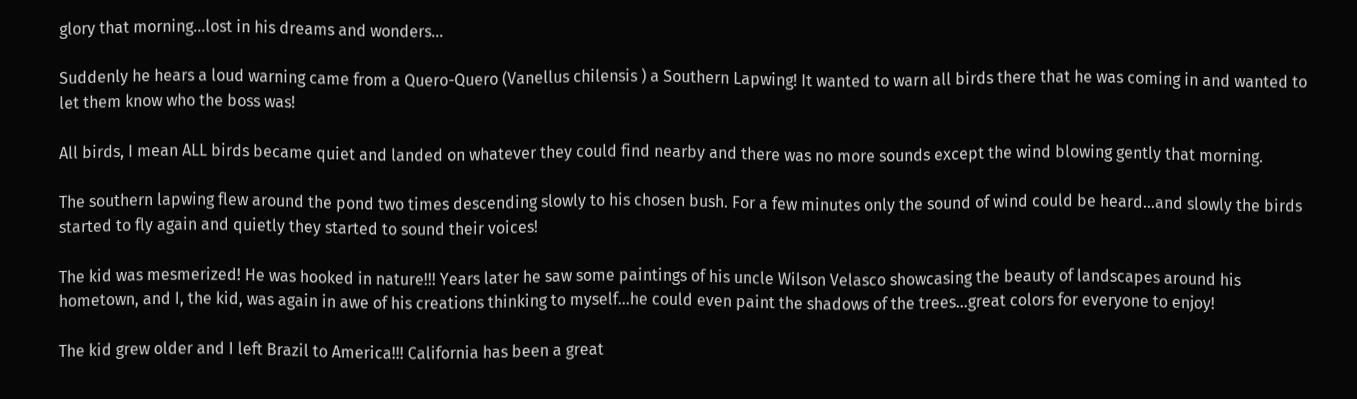glory that morning...lost in his dreams and wonders...

Suddenly he hears a loud warning came from a Quero-Quero (Vanellus chilensis ) a Southern Lapwing! It wanted to warn all birds there that he was coming in and wanted to let them know who the boss was!

All birds, I mean ALL birds became quiet and landed on whatever they could find nearby and there was no more sounds except the wind blowing gently that morning.

The southern lapwing flew around the pond two times descending slowly to his chosen bush. For a few minutes only the sound of wind could be heard...and slowly the birds started to fly again and quietly they started to sound their voices!

The kid was mesmerized! He was hooked in nature!!! Years later he saw some paintings of his uncle Wilson Velasco showcasing the beauty of landscapes around his hometown, and I, the kid, was again in awe of his creations thinking to myself...he could even paint the shadows of the trees...great colors for everyone to enjoy!

The kid grew older and I left Brazil to America!!! California has been a great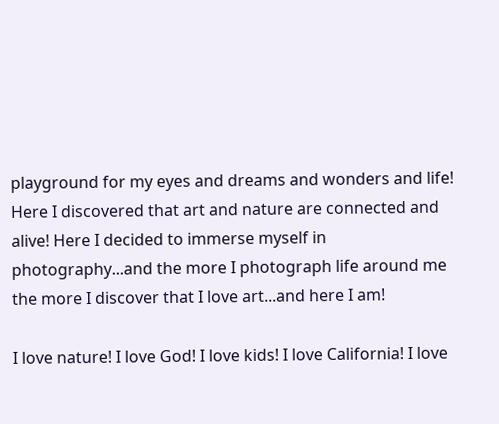playground for my eyes and dreams and wonders and life! Here I discovered that art and nature are connected and alive! Here I decided to immerse myself in photography...and the more I photograph life around me the more I discover that I love art...and here I am!

I love nature! I love God! I love kids! I love California! I love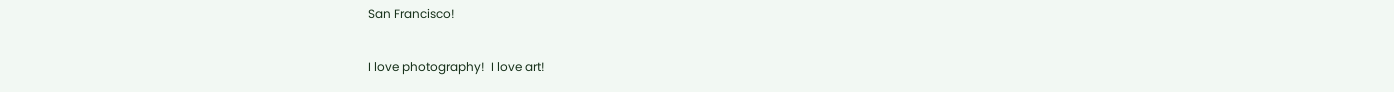San Francisco!

I love photography!  I love art!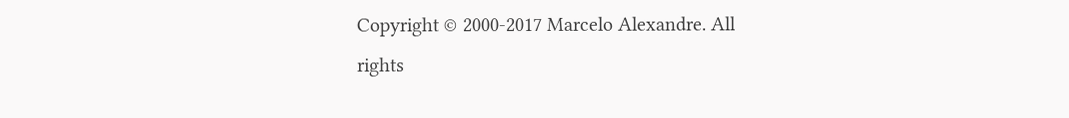Copyright © 2000-2017 Marcelo Alexandre. All rights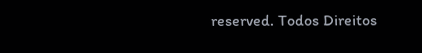reserved. Todos Direitos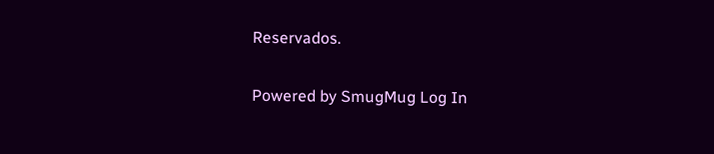Reservados.

Powered by SmugMug Log In